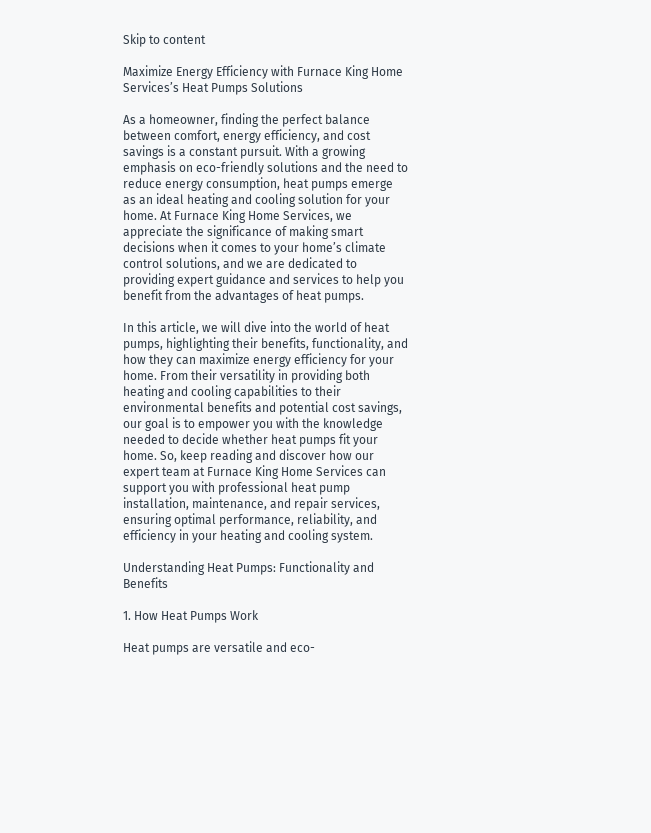Skip to content

Maximize Energy Efficiency with Furnace King Home Services’s Heat Pumps Solutions

As a homeowner, finding the perfect balance between comfort, energy efficiency, and cost savings is a constant pursuit. With a growing emphasis on eco-friendly solutions and the need to reduce energy consumption, heat pumps emerge as an ideal heating and cooling solution for your home. At Furnace King Home Services, we appreciate the significance of making smart decisions when it comes to your home’s climate control solutions, and we are dedicated to providing expert guidance and services to help you benefit from the advantages of heat pumps.

In this article, we will dive into the world of heat pumps, highlighting their benefits, functionality, and how they can maximize energy efficiency for your home. From their versatility in providing both heating and cooling capabilities to their environmental benefits and potential cost savings, our goal is to empower you with the knowledge needed to decide whether heat pumps fit your home. So, keep reading and discover how our expert team at Furnace King Home Services can support you with professional heat pump installation, maintenance, and repair services, ensuring optimal performance, reliability, and efficiency in your heating and cooling system.

Understanding Heat Pumps: Functionality and Benefits

1. How Heat Pumps Work

Heat pumps are versatile and eco-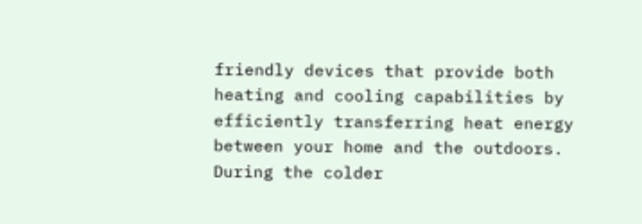friendly devices that provide both heating and cooling capabilities by efficiently transferring heat energy between your home and the outdoors. During the colder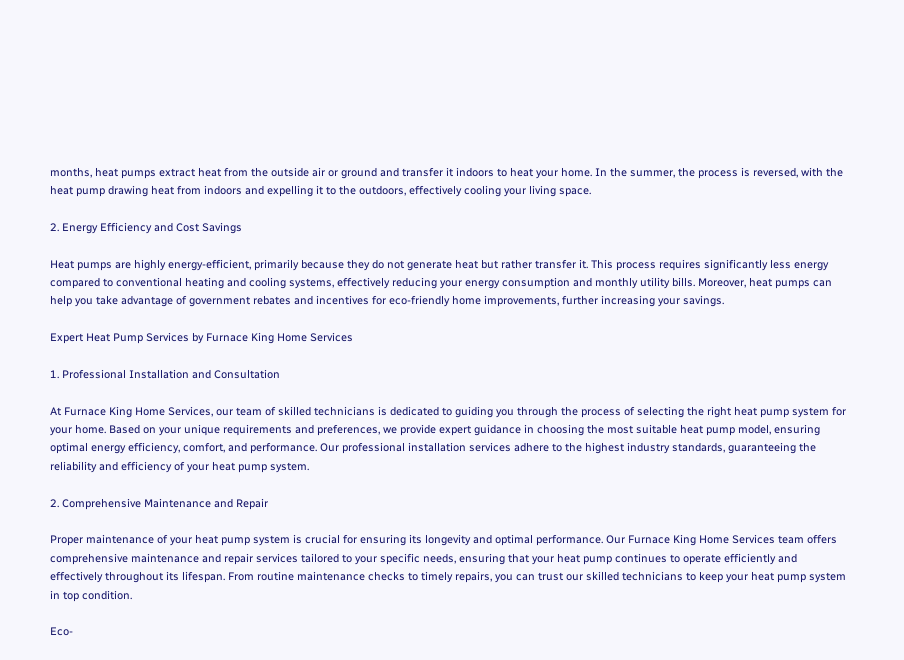months, heat pumps extract heat from the outside air or ground and transfer it indoors to heat your home. In the summer, the process is reversed, with the heat pump drawing heat from indoors and expelling it to the outdoors, effectively cooling your living space.

2. Energy Efficiency and Cost Savings

Heat pumps are highly energy-efficient, primarily because they do not generate heat but rather transfer it. This process requires significantly less energy compared to conventional heating and cooling systems, effectively reducing your energy consumption and monthly utility bills. Moreover, heat pumps can help you take advantage of government rebates and incentives for eco-friendly home improvements, further increasing your savings.

Expert Heat Pump Services by Furnace King Home Services

1. Professional Installation and Consultation

At Furnace King Home Services, our team of skilled technicians is dedicated to guiding you through the process of selecting the right heat pump system for your home. Based on your unique requirements and preferences, we provide expert guidance in choosing the most suitable heat pump model, ensuring optimal energy efficiency, comfort, and performance. Our professional installation services adhere to the highest industry standards, guaranteeing the reliability and efficiency of your heat pump system.

2. Comprehensive Maintenance and Repair

Proper maintenance of your heat pump system is crucial for ensuring its longevity and optimal performance. Our Furnace King Home Services team offers comprehensive maintenance and repair services tailored to your specific needs, ensuring that your heat pump continues to operate efficiently and effectively throughout its lifespan. From routine maintenance checks to timely repairs, you can trust our skilled technicians to keep your heat pump system in top condition.

Eco-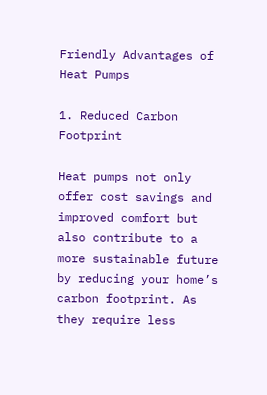Friendly Advantages of Heat Pumps

1. Reduced Carbon Footprint

Heat pumps not only offer cost savings and improved comfort but also contribute to a more sustainable future by reducing your home’s carbon footprint. As they require less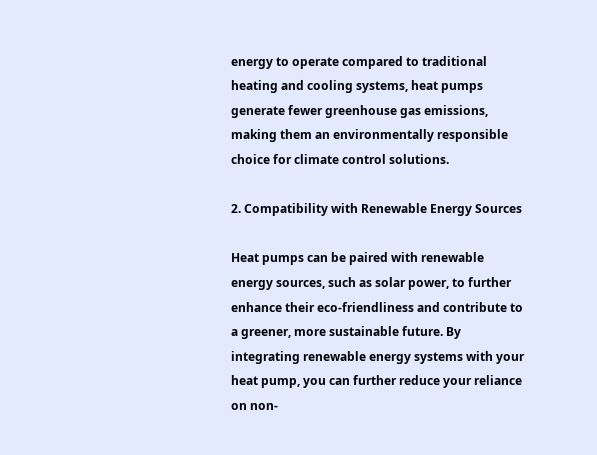energy to operate compared to traditional heating and cooling systems, heat pumps generate fewer greenhouse gas emissions, making them an environmentally responsible choice for climate control solutions.

2. Compatibility with Renewable Energy Sources

Heat pumps can be paired with renewable energy sources, such as solar power, to further enhance their eco-friendliness and contribute to a greener, more sustainable future. By integrating renewable energy systems with your heat pump, you can further reduce your reliance on non-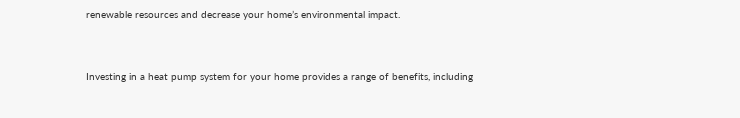renewable resources and decrease your home’s environmental impact.


Investing in a heat pump system for your home provides a range of benefits, including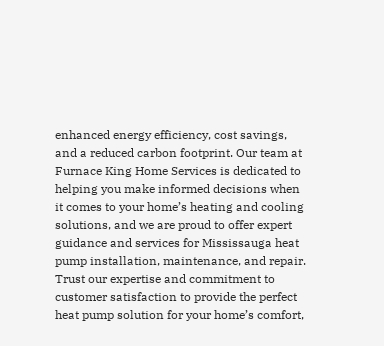enhanced energy efficiency, cost savings, and a reduced carbon footprint. Our team at Furnace King Home Services is dedicated to helping you make informed decisions when it comes to your home’s heating and cooling solutions, and we are proud to offer expert guidance and services for Mississauga heat pump installation, maintenance, and repair. Trust our expertise and commitment to customer satisfaction to provide the perfect heat pump solution for your home’s comfort,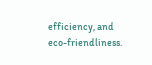efficiency, and eco-friendliness.